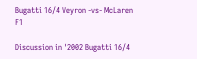Bugatti 16/4 Veyron -vs- McLaren F1

Discussion in '2002 Bugatti 16/4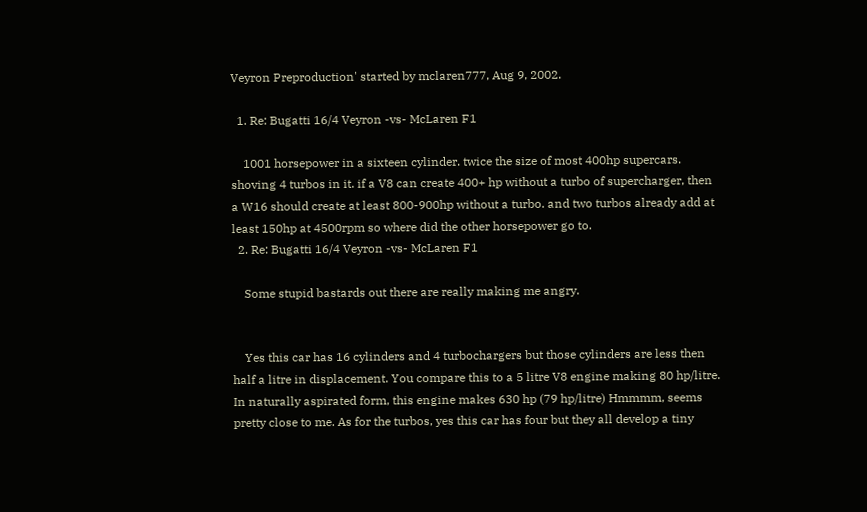Veyron Preproduction' started by mclaren777, Aug 9, 2002.

  1. Re: Bugatti 16/4 Veyron -vs- McLaren F1

    1001 horsepower in a sixteen cylinder. twice the size of most 400hp supercars. shoving 4 turbos in it. if a V8 can create 400+ hp without a turbo of supercharger, then a W16 should create at least 800-900hp without a turbo. and two turbos already add at least 150hp at 4500rpm so where did the other horsepower go to.
  2. Re: Bugatti 16/4 Veyron -vs- McLaren F1

    Some stupid bastards out there are really making me angry.


    Yes this car has 16 cylinders and 4 turbochargers but those cylinders are less then half a litre in displacement. You compare this to a 5 litre V8 engine making 80 hp/litre. In naturally aspirated form, this engine makes 630 hp (79 hp/litre) Hmmmm, seems pretty close to me. As for the turbos, yes this car has four but they all develop a tiny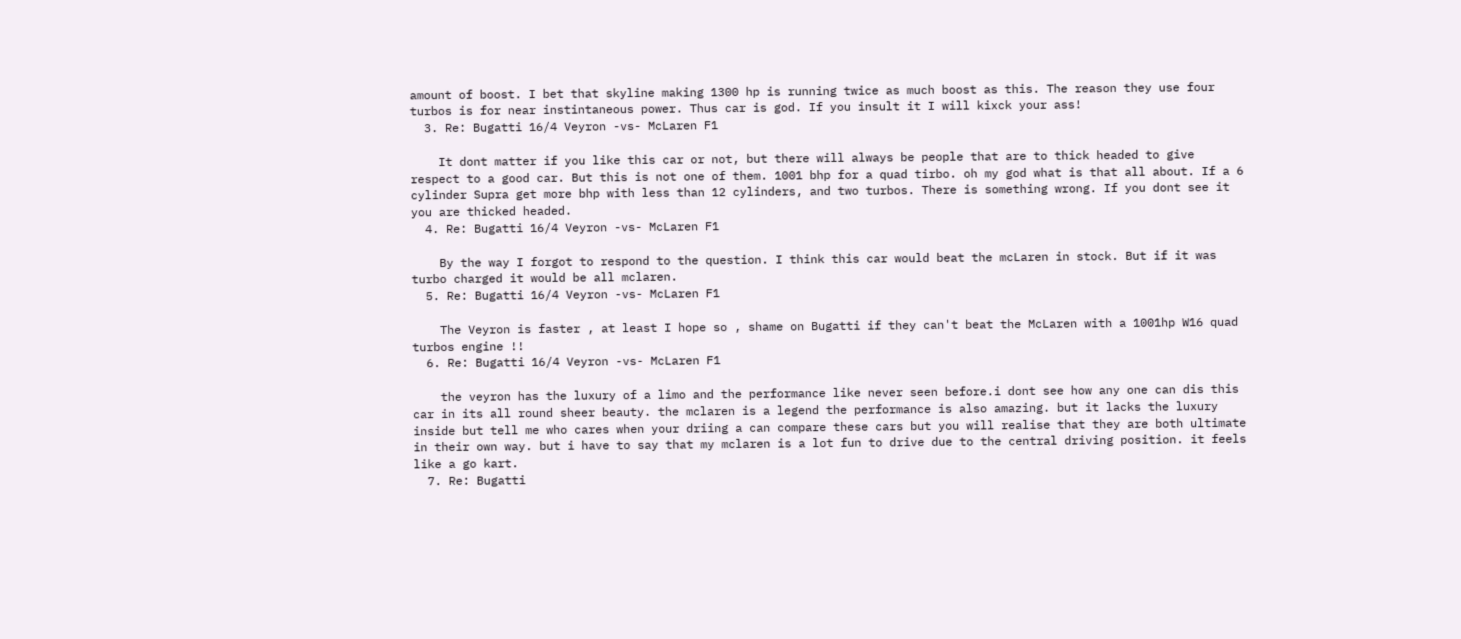amount of boost. I bet that skyline making 1300 hp is running twice as much boost as this. The reason they use four turbos is for near instintaneous power. Thus car is god. If you insult it I will kixck your ass!
  3. Re: Bugatti 16/4 Veyron -vs- McLaren F1

    It dont matter if you like this car or not, but there will always be people that are to thick headed to give respect to a good car. But this is not one of them. 1001 bhp for a quad tirbo. oh my god what is that all about. If a 6 cylinder Supra get more bhp with less than 12 cylinders, and two turbos. There is something wrong. If you dont see it you are thicked headed.
  4. Re: Bugatti 16/4 Veyron -vs- McLaren F1

    By the way I forgot to respond to the question. I think this car would beat the mcLaren in stock. But if it was turbo charged it would be all mclaren.
  5. Re: Bugatti 16/4 Veyron -vs- McLaren F1

    The Veyron is faster , at least I hope so , shame on Bugatti if they can't beat the McLaren with a 1001hp W16 quad turbos engine !!
  6. Re: Bugatti 16/4 Veyron -vs- McLaren F1

    the veyron has the luxury of a limo and the performance like never seen before.i dont see how any one can dis this car in its all round sheer beauty. the mclaren is a legend the performance is also amazing. but it lacks the luxury inside but tell me who cares when your driing a can compare these cars but you will realise that they are both ultimate in their own way. but i have to say that my mclaren is a lot fun to drive due to the central driving position. it feels like a go kart.
  7. Re: Bugatti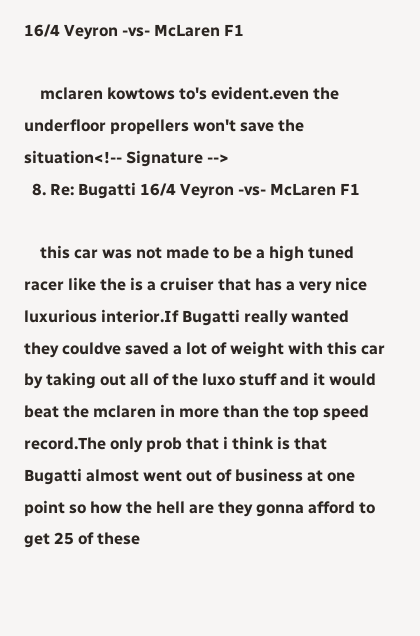16/4 Veyron -vs- McLaren F1

    mclaren kowtows to's evident.even the underfloor propellers won't save the situation<!-- Signature -->
  8. Re: Bugatti 16/4 Veyron -vs- McLaren F1

    this car was not made to be a high tuned racer like the is a cruiser that has a very nice luxurious interior.If Bugatti really wanted they couldve saved a lot of weight with this car by taking out all of the luxo stuff and it would beat the mclaren in more than the top speed record.The only prob that i think is that Bugatti almost went out of business at one point so how the hell are they gonna afford to get 25 of these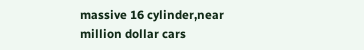massive 16 cylinder,near million dollar cars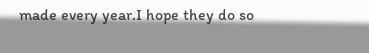made every year.I hope they do so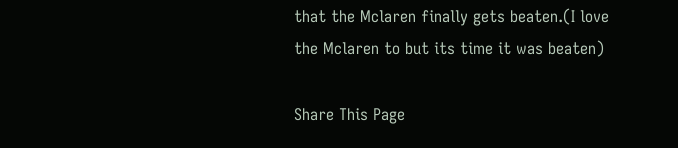that the Mclaren finally gets beaten.(I love the Mclaren to but its time it was beaten)

Share This Page